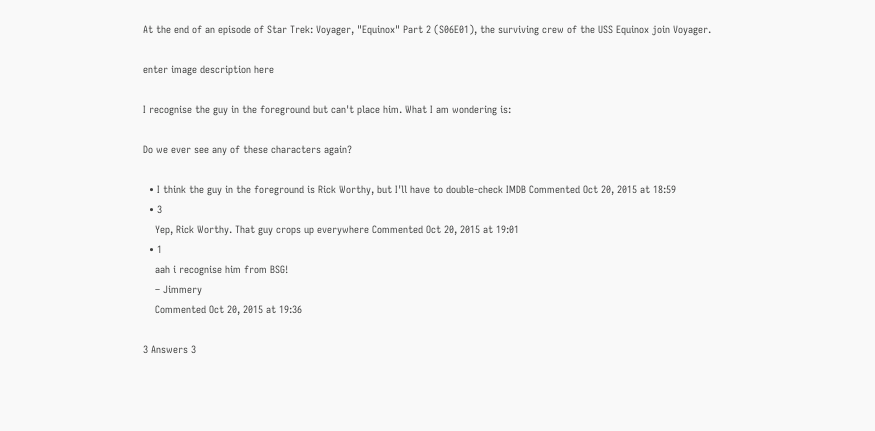At the end of an episode of Star Trek: Voyager, "Equinox" Part 2 (S06E01), the surviving crew of the USS Equinox join Voyager.

enter image description here

I recognise the guy in the foreground but can't place him. What I am wondering is:

Do we ever see any of these characters again?

  • I think the guy in the foreground is Rick Worthy, but I'll have to double-check IMDB Commented Oct 20, 2015 at 18:59
  • 3
    Yep, Rick Worthy. That guy crops up everywhere Commented Oct 20, 2015 at 19:01
  • 1
    aah i recognise him from BSG!
    – Jimmery
    Commented Oct 20, 2015 at 19:36

3 Answers 3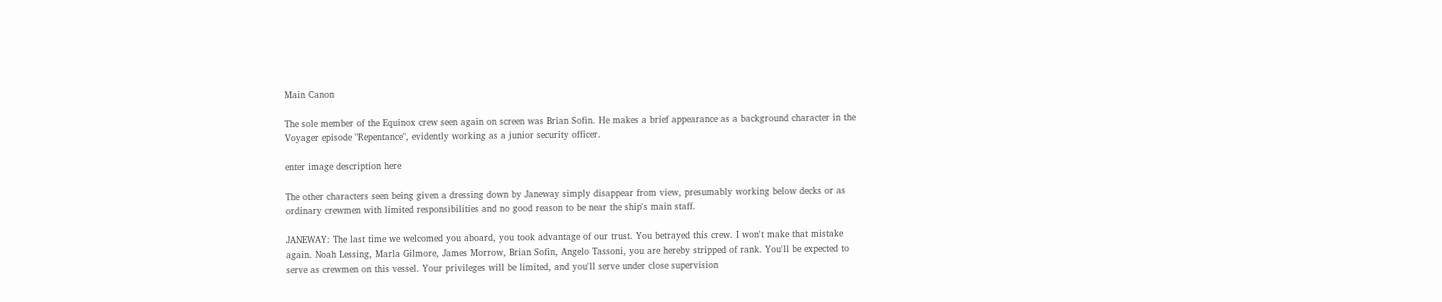Main Canon

The sole member of the Equinox crew seen again on screen was Brian Sofin. He makes a brief appearance as a background character in the Voyager episode "Repentance", evidently working as a junior security officer.

enter image description here

The other characters seen being given a dressing down by Janeway simply disappear from view, presumably working below decks or as ordinary crewmen with limited responsibilities and no good reason to be near the ship's main staff.

JANEWAY: The last time we welcomed you aboard, you took advantage of our trust. You betrayed this crew. I won't make that mistake again. Noah Lessing, Marla Gilmore, James Morrow, Brian Sofin, Angelo Tassoni, you are hereby stripped of rank. You'll be expected to serve as crewmen on this vessel. Your privileges will be limited, and you'll serve under close supervision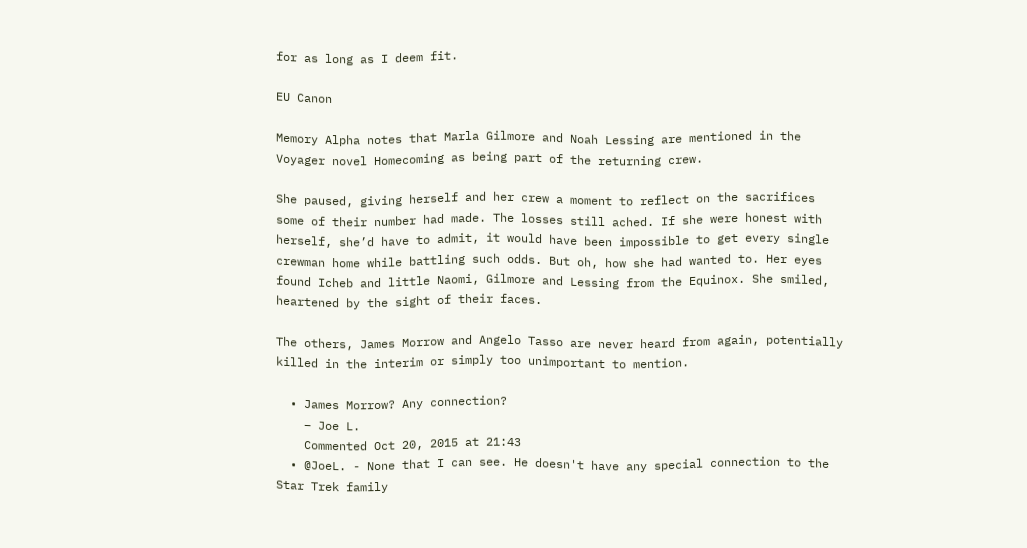for as long as I deem fit.

EU Canon

Memory Alpha notes that Marla Gilmore and Noah Lessing are mentioned in the Voyager novel Homecoming as being part of the returning crew.

She paused, giving herself and her crew a moment to reflect on the sacrifices some of their number had made. The losses still ached. If she were honest with herself, she’d have to admit, it would have been impossible to get every single crewman home while battling such odds. But oh, how she had wanted to. Her eyes found Icheb and little Naomi, Gilmore and Lessing from the Equinox. She smiled, heartened by the sight of their faces.

The others, James Morrow and Angelo Tasso are never heard from again, potentially killed in the interim or simply too unimportant to mention.

  • James Morrow? Any connection?
    – Joe L.
    Commented Oct 20, 2015 at 21:43
  • @JoeL. - None that I can see. He doesn't have any special connection to the Star Trek family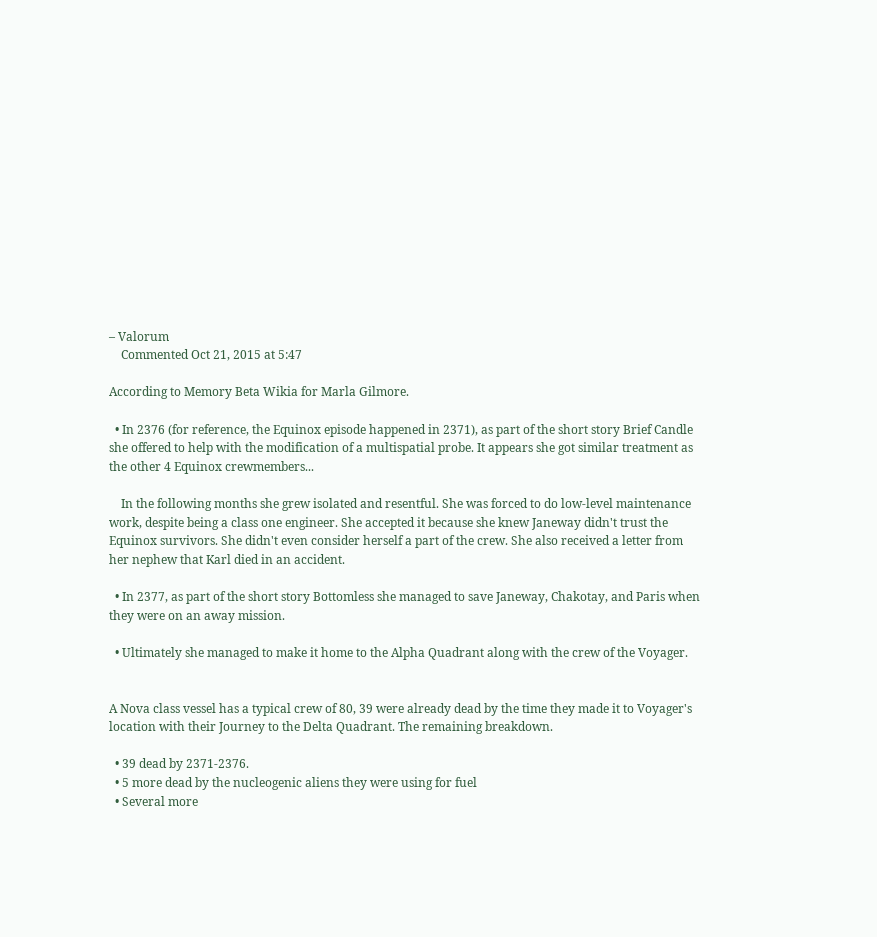– Valorum
    Commented Oct 21, 2015 at 5:47

According to Memory Beta Wikia for Marla Gilmore.

  • In 2376 (for reference, the Equinox episode happened in 2371), as part of the short story Brief Candle she offered to help with the modification of a multispatial probe. It appears she got similar treatment as the other 4 Equinox crewmembers...

    In the following months she grew isolated and resentful. She was forced to do low-level maintenance work, despite being a class one engineer. She accepted it because she knew Janeway didn't trust the Equinox survivors. She didn't even consider herself a part of the crew. She also received a letter from her nephew that Karl died in an accident.

  • In 2377, as part of the short story Bottomless she managed to save Janeway, Chakotay, and Paris when they were on an away mission.

  • Ultimately she managed to make it home to the Alpha Quadrant along with the crew of the Voyager.


A Nova class vessel has a typical crew of 80, 39 were already dead by the time they made it to Voyager's location with their Journey to the Delta Quadrant. The remaining breakdown.

  • 39 dead by 2371-2376.
  • 5 more dead by the nucleogenic aliens they were using for fuel
  • Several more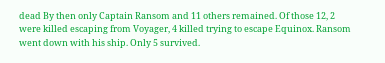dead By then only Captain Ransom and 11 others remained. Of those 12, 2 were killed escaping from Voyager, 4 killed trying to escape Equinox. Ransom went down with his ship. Only 5 survived.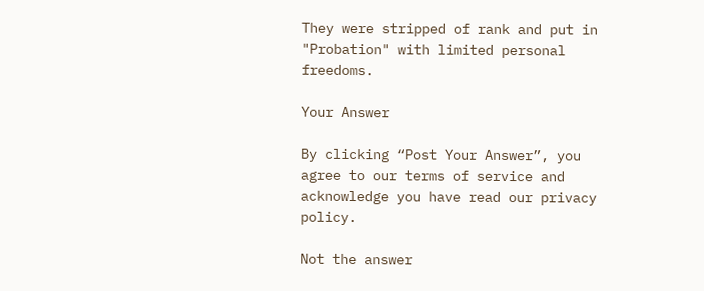They were stripped of rank and put in "Probation" with limited personal freedoms.

Your Answer

By clicking “Post Your Answer”, you agree to our terms of service and acknowledge you have read our privacy policy.

Not the answer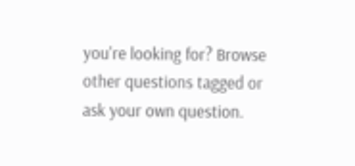you're looking for? Browse other questions tagged or ask your own question.